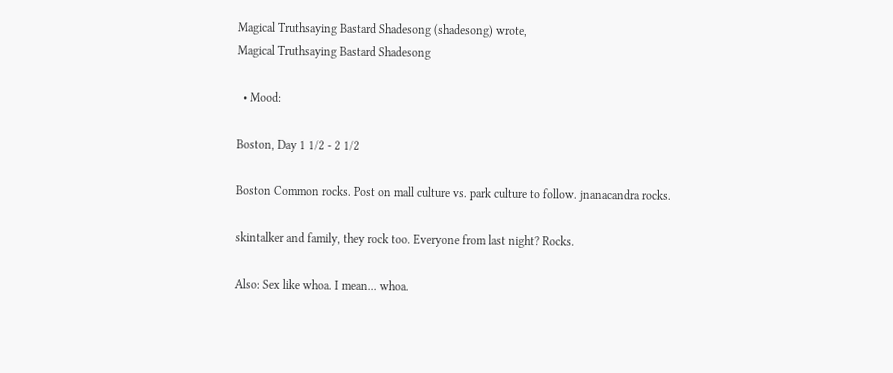Magical Truthsaying Bastard Shadesong (shadesong) wrote,
Magical Truthsaying Bastard Shadesong

  • Mood:

Boston, Day 1 1/2 - 2 1/2

Boston Common rocks. Post on mall culture vs. park culture to follow. jnanacandra rocks.

skintalker and family, they rock too. Everyone from last night? Rocks.

Also: Sex like whoa. I mean... whoa.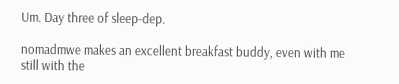Um. Day three of sleep-dep.

nomadmwe makes an excellent breakfast buddy, even with me still with the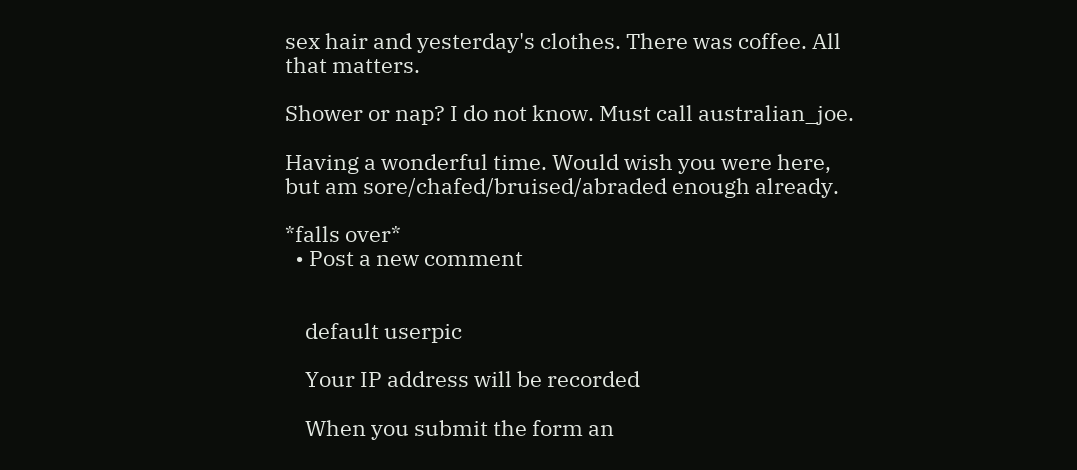sex hair and yesterday's clothes. There was coffee. All that matters.

Shower or nap? I do not know. Must call australian_joe.

Having a wonderful time. Would wish you were here, but am sore/chafed/bruised/abraded enough already.

*falls over*
  • Post a new comment


    default userpic

    Your IP address will be recorded

    When you submit the form an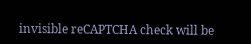invisible reCAPTCHA check will be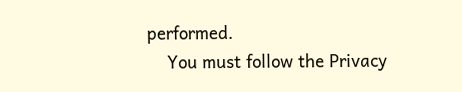performed.
    You must follow the Privacy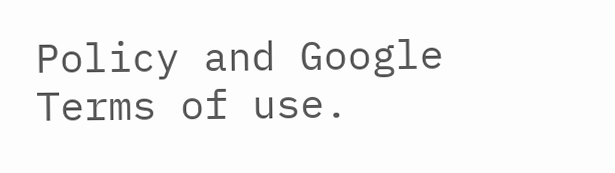Policy and Google Terms of use.